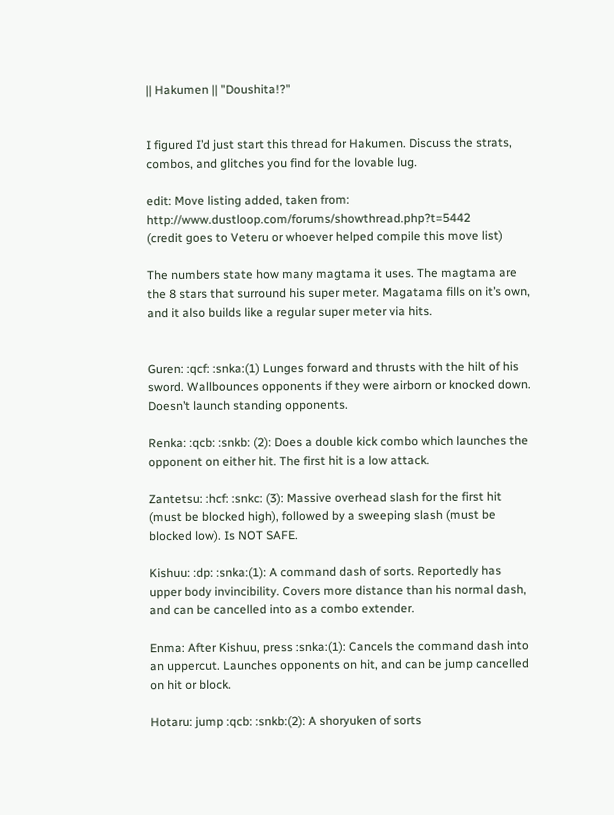|| Hakumen || "Doushita!?"


I figured I’d just start this thread for Hakumen. Discuss the strats, combos, and glitches you find for the lovable lug.

edit: Move listing added, taken from: http://www.dustloop.com/forums/showthread.php?t=5442
(credit goes to Veteru or whoever helped compile this move list)

The numbers state how many magtama it uses. The magtama are the 8 stars that surround his super meter. Magatama fills on it’s own, and it also builds like a regular super meter via hits.


Guren: :qcf: :snka:(1) Lunges forward and thrusts with the hilt of his sword. Wallbounces opponents if they were airborn or knocked down. Doesn’t launch standing opponents.

Renka: :qcb: :snkb: (2): Does a double kick combo which launches the opponent on either hit. The first hit is a low attack.

Zantetsu: :hcf: :snkc: (3): Massive overhead slash for the first hit (must be blocked high), followed by a sweeping slash (must be blocked low). Is NOT SAFE.

Kishuu: :dp: :snka:(1): A command dash of sorts. Reportedly has upper body invincibility. Covers more distance than his normal dash, and can be cancelled into as a combo extender.

Enma: After Kishuu, press :snka:(1): Cancels the command dash into an uppercut. Launches opponents on hit, and can be jump cancelled on hit or block.

Hotaru: jump :qcb: :snkb:(2): A shoryuken of sorts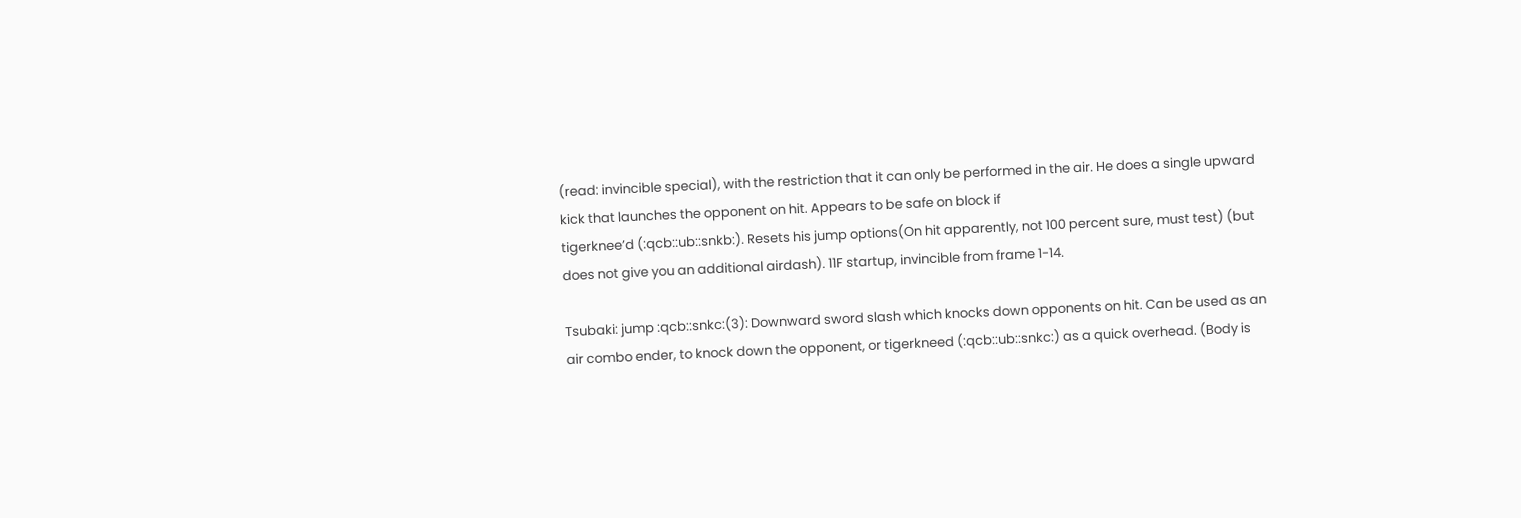(read: invincible special), with the restriction that it can only be performed in the air. He does a single upward kick that launches the opponent on hit. Appears to be safe on block if
tigerknee’d (:qcb::ub::snkb:). Resets his jump options(On hit apparently, not 100 percent sure, must test) (but does not give you an additional airdash). 11F startup, invincible from frame 1-14.

Tsubaki: jump :qcb::snkc:(3): Downward sword slash which knocks down opponents on hit. Can be used as an air combo ender, to knock down the opponent, or tigerkneed (:qcb::ub::snkc:) as a quick overhead. (Body is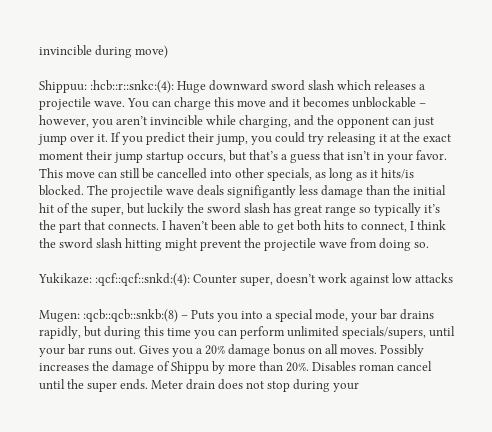invincible during move)

Shippuu: :hcb::r::snkc:(4): Huge downward sword slash which releases a projectile wave. You can charge this move and it becomes unblockable – however, you aren’t invincible while charging, and the opponent can just jump over it. If you predict their jump, you could try releasing it at the exact moment their jump startup occurs, but that’s a guess that isn’t in your favor. This move can still be cancelled into other specials, as long as it hits/is blocked. The projectile wave deals signifigantly less damage than the initial hit of the super, but luckily the sword slash has great range so typically it’s the part that connects. I haven’t been able to get both hits to connect, I think the sword slash hitting might prevent the projectile wave from doing so.

Yukikaze: :qcf::qcf::snkd:(4): Counter super, doesn’t work against low attacks

Mugen: :qcb::qcb::snkb:(8) – Puts you into a special mode, your bar drains rapidly, but during this time you can perform unlimited specials/supers, until your bar runs out. Gives you a 20% damage bonus on all moves. Possibly increases the damage of Shippu by more than 20%. Disables roman cancel until the super ends. Meter drain does not stop during your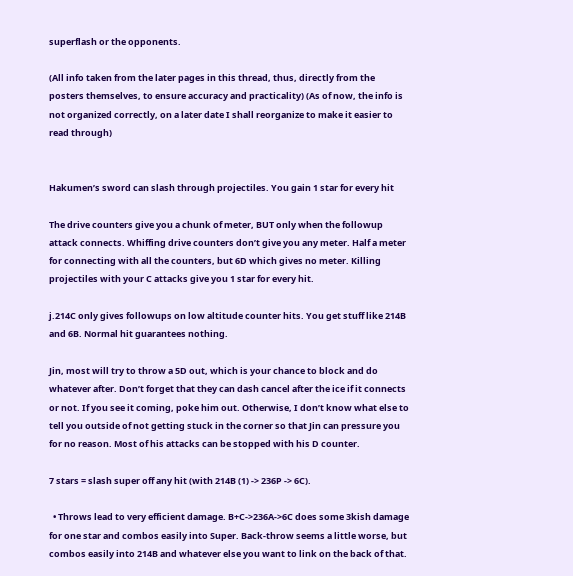superflash or the opponents.

(All info taken from the later pages in this thread, thus, directly from the posters themselves, to ensure accuracy and practicality) (As of now, the info is not organized correctly, on a later date I shall reorganize to make it easier to read through)


Hakumen’s sword can slash through projectiles. You gain 1 star for every hit

The drive counters give you a chunk of meter, BUT only when the followup attack connects. Whiffing drive counters don’t give you any meter. Half a meter for connecting with all the counters, but 6D which gives no meter. Killing projectiles with your C attacks give you 1 star for every hit.

j.214C only gives followups on low altitude counter hits. You get stuff like 214B and 6B. Normal hit guarantees nothing.

Jin, most will try to throw a 5D out, which is your chance to block and do whatever after. Don’t forget that they can dash cancel after the ice if it connects or not. If you see it coming, poke him out. Otherwise, I don’t know what else to tell you outside of not getting stuck in the corner so that Jin can pressure you for no reason. Most of his attacks can be stopped with his D counter.

7 stars = slash super off any hit (with 214B (1) -> 236P -> 6C).

  • Throws lead to very efficient damage. B+C->236A->6C does some 3kish damage for one star and combos easily into Super. Back-throw seems a little worse, but combos easily into 214B and whatever else you want to link on the back of that.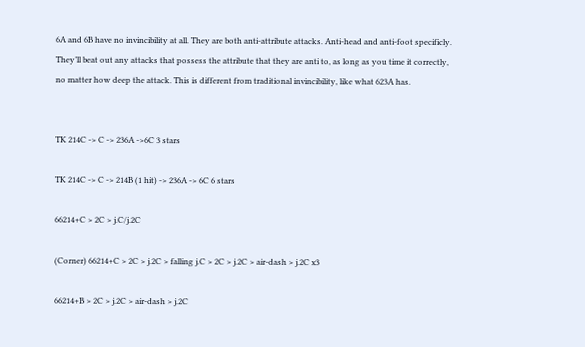6A and 6B have no invincibility at all. They are both anti-attribute attacks. Anti-head and anti-foot specificly. They’ll beat out any attacks that possess the attribute that they are anti to, as long as you time it correctly, no matter how deep the attack. This is different from traditional invincibility, like what 623A has.


TK 214C -> C -> 236A ->6C 3 stars

TK 214C -> C -> 214B (1 hit) -> 236A -> 6C 6 stars

66214+C > 2C > j.C/j.2C

(Corner) 66214+C > 2C > j.2C > falling j.C > 2C > j.2C > air-dash > j.2C x3

66214+B > 2C > j.2C > air-dash > j.2C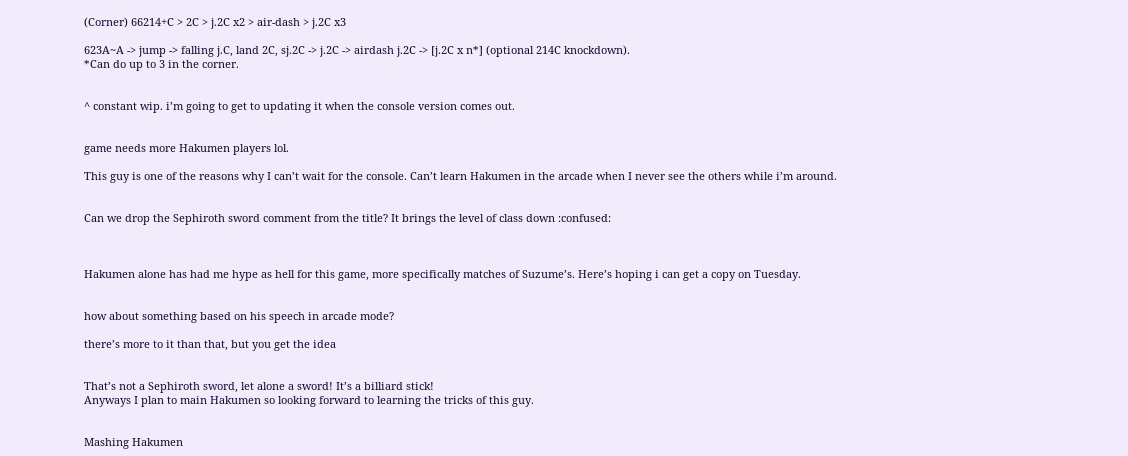(Corner) 66214+C > 2C > j.2C x2 > air-dash > j.2C x3

623A~A -> jump -> falling j.C, land 2C, sj.2C -> j.2C -> airdash j.2C -> [j.2C x n*] (optional 214C knockdown).
*Can do up to 3 in the corner.


^ constant wip. i’m going to get to updating it when the console version comes out.


game needs more Hakumen players lol.

This guy is one of the reasons why I can’t wait for the console. Can’t learn Hakumen in the arcade when I never see the others while i’m around.


Can we drop the Sephiroth sword comment from the title? It brings the level of class down :confused:



Hakumen alone has had me hype as hell for this game, more specifically matches of Suzume’s. Here’s hoping i can get a copy on Tuesday.


how about something based on his speech in arcade mode?

there’s more to it than that, but you get the idea


That’s not a Sephiroth sword, let alone a sword! It’s a billiard stick!
Anyways I plan to main Hakumen so looking forward to learning the tricks of this guy.


Mashing Hakumen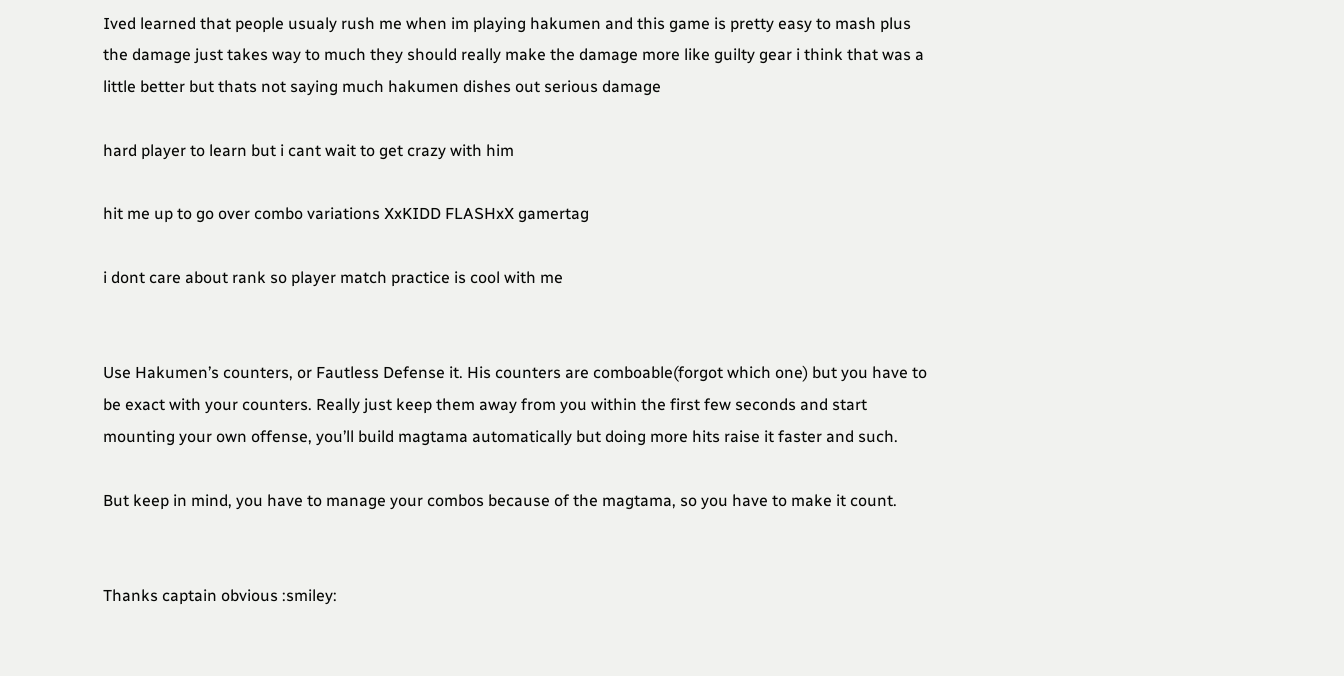Ived learned that people usualy rush me when im playing hakumen and this game is pretty easy to mash plus the damage just takes way to much they should really make the damage more like guilty gear i think that was a little better but thats not saying much hakumen dishes out serious damage

hard player to learn but i cant wait to get crazy with him

hit me up to go over combo variations XxKIDD FLASHxX gamertag

i dont care about rank so player match practice is cool with me


Use Hakumen’s counters, or Fautless Defense it. His counters are comboable(forgot which one) but you have to be exact with your counters. Really just keep them away from you within the first few seconds and start mounting your own offense, you’ll build magtama automatically but doing more hits raise it faster and such.

But keep in mind, you have to manage your combos because of the magtama, so you have to make it count.


Thanks captain obvious :smiley: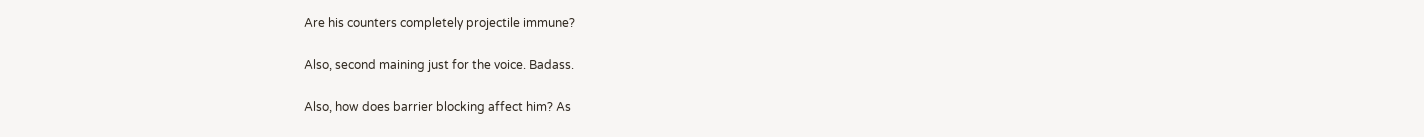Are his counters completely projectile immune?

Also, second maining just for the voice. Badass.

Also, how does barrier blocking affect him? As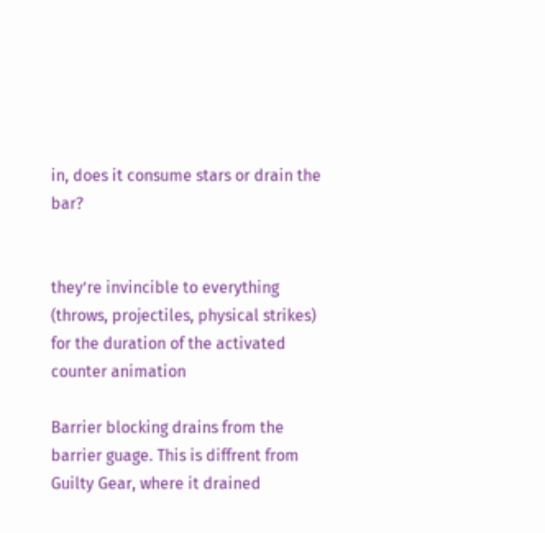in, does it consume stars or drain the bar?


they’re invincible to everything (throws, projectiles, physical strikes) for the duration of the activated counter animation

Barrier blocking drains from the barrier guage. This is diffrent from Guilty Gear, where it drained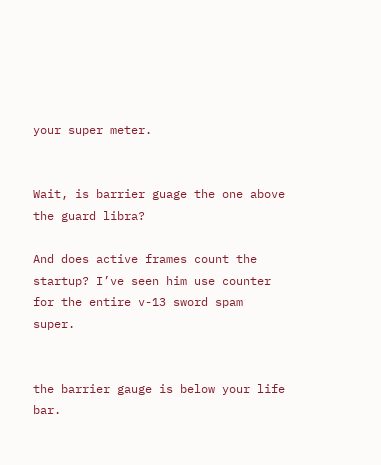your super meter.


Wait, is barrier guage the one above the guard libra?

And does active frames count the startup? I’ve seen him use counter for the entire v-13 sword spam super.


the barrier gauge is below your life bar.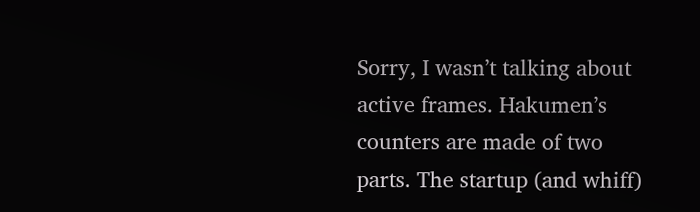Sorry, I wasn’t talking about active frames. Hakumen’s counters are made of two parts. The startup (and whiff)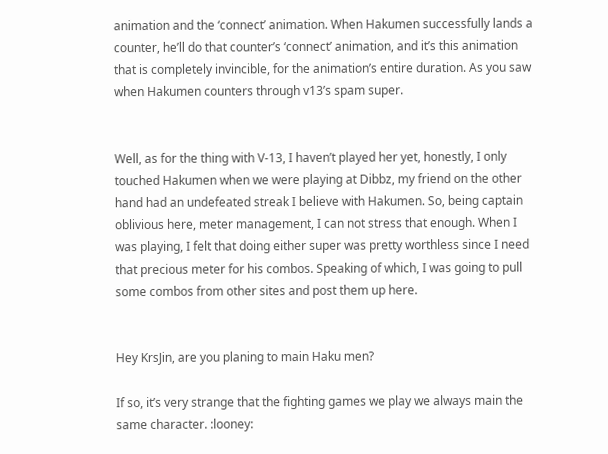animation and the ‘connect’ animation. When Hakumen successfully lands a counter, he’ll do that counter’s ‘connect’ animation, and it’s this animation that is completely invincible, for the animation’s entire duration. As you saw when Hakumen counters through v13’s spam super.


Well, as for the thing with V-13, I haven’t played her yet, honestly, I only touched Hakumen when we were playing at Dibbz, my friend on the other hand had an undefeated streak I believe with Hakumen. So, being captain oblivious here, meter management, I can not stress that enough. When I was playing, I felt that doing either super was pretty worthless since I need that precious meter for his combos. Speaking of which, I was going to pull some combos from other sites and post them up here.


Hey KrsJin, are you planing to main Haku men?

If so, it’s very strange that the fighting games we play we always main the same character. :looney: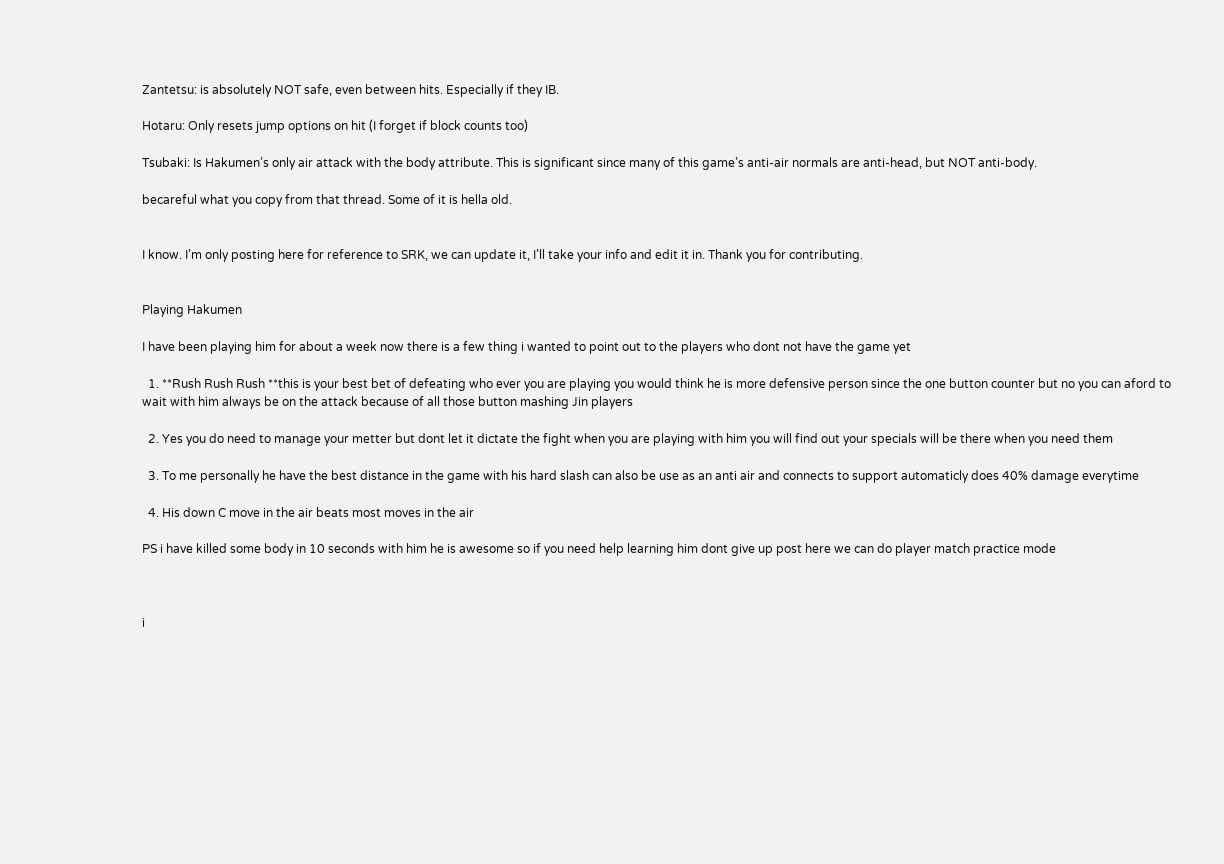Zantetsu: is absolutely NOT safe, even between hits. Especially if they IB.

Hotaru: Only resets jump options on hit (I forget if block counts too)

Tsubaki: Is Hakumen’s only air attack with the body attribute. This is significant since many of this game’s anti-air normals are anti-head, but NOT anti-body.

becareful what you copy from that thread. Some of it is hella old.


I know. I’m only posting here for reference to SRK, we can update it, I’ll take your info and edit it in. Thank you for contributing.


Playing Hakumen

I have been playing him for about a week now there is a few thing i wanted to point out to the players who dont not have the game yet

  1. **Rush Rush Rush **this is your best bet of defeating who ever you are playing you would think he is more defensive person since the one button counter but no you can aford to wait with him always be on the attack because of all those button mashing Jin players

  2. Yes you do need to manage your metter but dont let it dictate the fight when you are playing with him you will find out your specials will be there when you need them

  3. To me personally he have the best distance in the game with his hard slash can also be use as an anti air and connects to support automaticly does 40% damage everytime

  4. His down C move in the air beats most moves in the air

PS i have killed some body in 10 seconds with him he is awesome so if you need help learning him dont give up post here we can do player match practice mode



i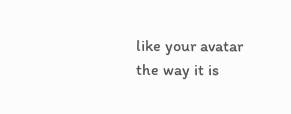like your avatar the way it is